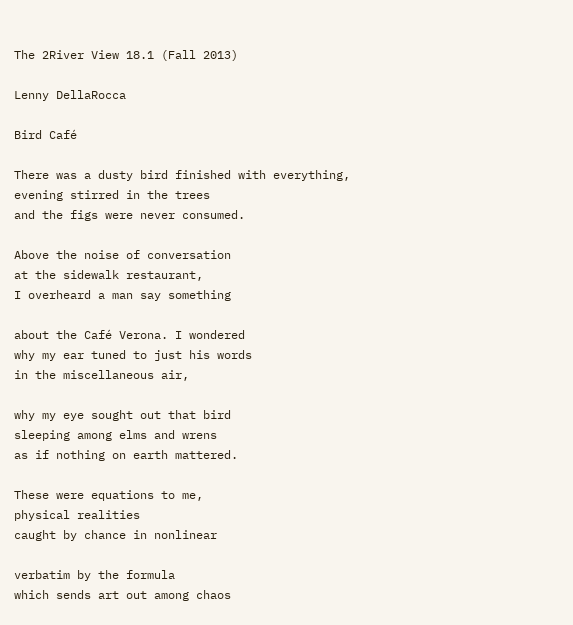The 2River View 18.1 (Fall 2013)

Lenny DellaRocca

Bird Café

There was a dusty bird finished with everything,
evening stirred in the trees
and the figs were never consumed.

Above the noise of conversation
at the sidewalk restaurant,
I overheard a man say something

about the Café Verona. I wondered
why my ear tuned to just his words
in the miscellaneous air,

why my eye sought out that bird
sleeping among elms and wrens
as if nothing on earth mattered.

These were equations to me,
physical realities
caught by chance in nonlinear

verbatim by the formula
which sends art out among chaos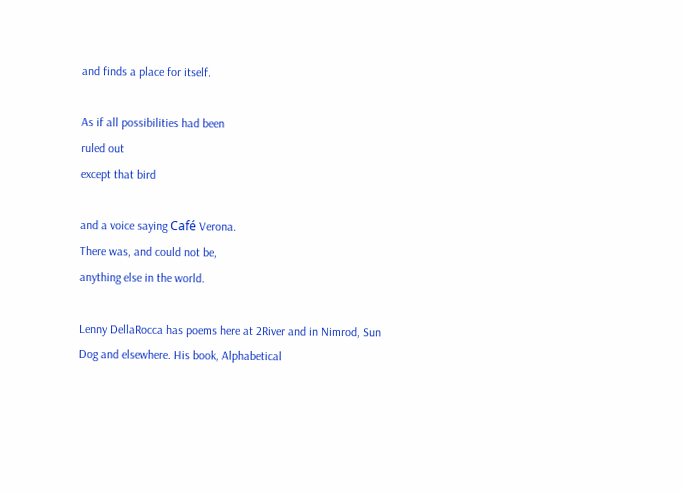and finds a place for itself.

As if all possibilities had been
ruled out
except that bird

and a voice saying Café Verona.
There was, and could not be,
anything else in the world.

Lenny DellaRocca has poems here at 2River and in Nimrod, Sun Dog and elsewhere. His book, Alphabetical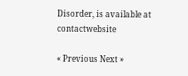Disorder, is available at contactwebsite

« Previous Next »